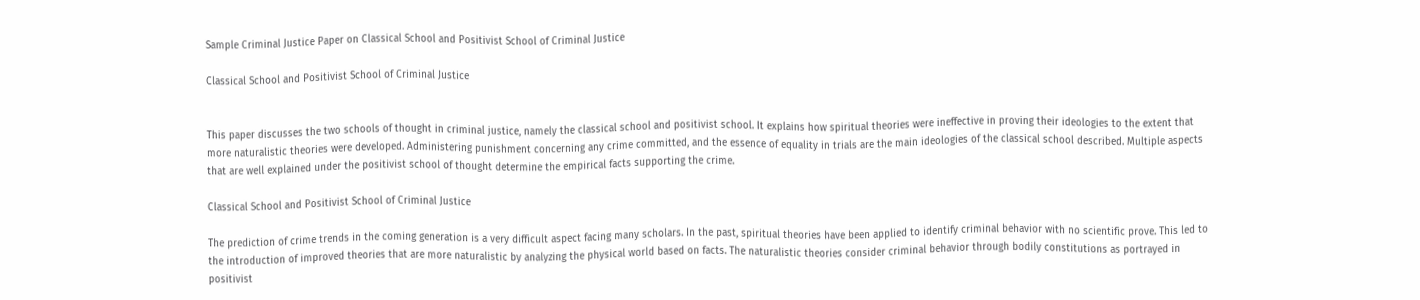Sample Criminal Justice Paper on Classical School and Positivist School of Criminal Justice

Classical School and Positivist School of Criminal Justice


This paper discusses the two schools of thought in criminal justice, namely the classical school and positivist school. It explains how spiritual theories were ineffective in proving their ideologies to the extent that more naturalistic theories were developed. Administering punishment concerning any crime committed, and the essence of equality in trials are the main ideologies of the classical school described. Multiple aspects that are well explained under the positivist school of thought determine the empirical facts supporting the crime.

Classical School and Positivist School of Criminal Justice

The prediction of crime trends in the coming generation is a very difficult aspect facing many scholars. In the past, spiritual theories have been applied to identify criminal behavior with no scientific prove. This led to the introduction of improved theories that are more naturalistic by analyzing the physical world based on facts. The naturalistic theories consider criminal behavior through bodily constitutions as portrayed in positivist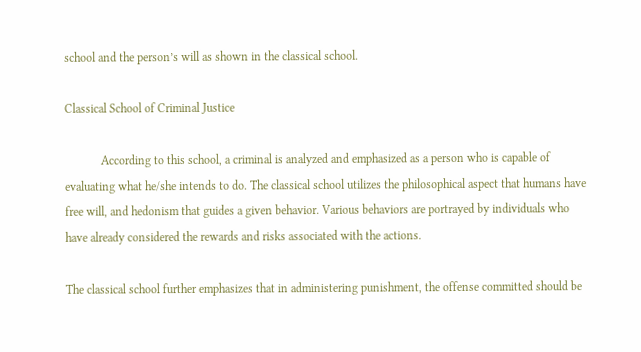school and the person’s will as shown in the classical school.

Classical School of Criminal Justice

            According to this school, a criminal is analyzed and emphasized as a person who is capable of evaluating what he/she intends to do. The classical school utilizes the philosophical aspect that humans have free will, and hedonism that guides a given behavior. Various behaviors are portrayed by individuals who have already considered the rewards and risks associated with the actions.

The classical school further emphasizes that in administering punishment, the offense committed should be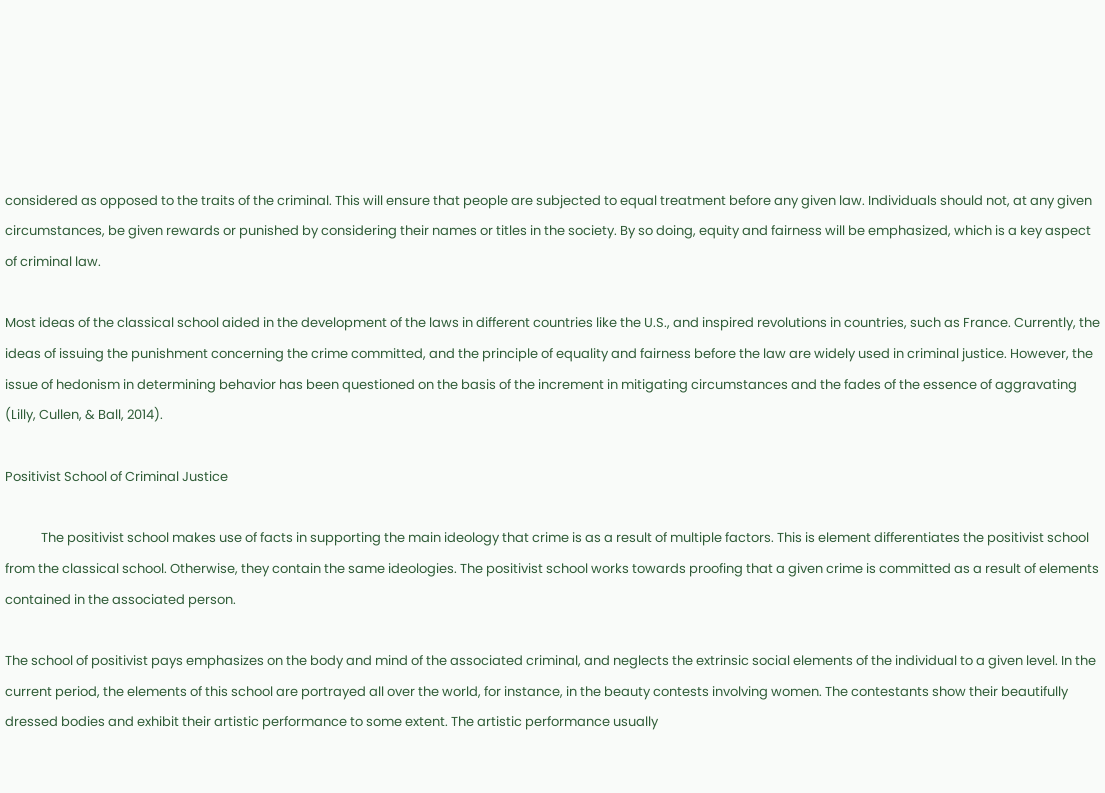considered as opposed to the traits of the criminal. This will ensure that people are subjected to equal treatment before any given law. Individuals should not, at any given circumstances, be given rewards or punished by considering their names or titles in the society. By so doing, equity and fairness will be emphasized, which is a key aspect of criminal law.

Most ideas of the classical school aided in the development of the laws in different countries like the U.S., and inspired revolutions in countries, such as France. Currently, the ideas of issuing the punishment concerning the crime committed, and the principle of equality and fairness before the law are widely used in criminal justice. However, the issue of hedonism in determining behavior has been questioned on the basis of the increment in mitigating circumstances and the fades of the essence of aggravating (Lilly, Cullen, & Ball, 2014).

Positivist School of Criminal Justice

            The positivist school makes use of facts in supporting the main ideology that crime is as a result of multiple factors. This is element differentiates the positivist school from the classical school. Otherwise, they contain the same ideologies. The positivist school works towards proofing that a given crime is committed as a result of elements contained in the associated person.

The school of positivist pays emphasizes on the body and mind of the associated criminal, and neglects the extrinsic social elements of the individual to a given level. In the current period, the elements of this school are portrayed all over the world, for instance, in the beauty contests involving women. The contestants show their beautifully dressed bodies and exhibit their artistic performance to some extent. The artistic performance usually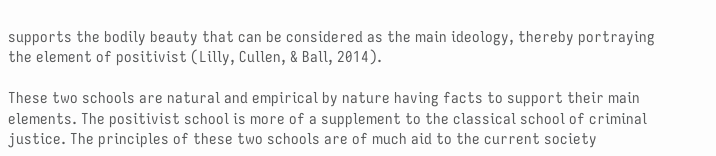supports the bodily beauty that can be considered as the main ideology, thereby portraying the element of positivist (Lilly, Cullen, & Ball, 2014).

These two schools are natural and empirical by nature having facts to support their main elements. The positivist school is more of a supplement to the classical school of criminal justice. The principles of these two schools are of much aid to the current society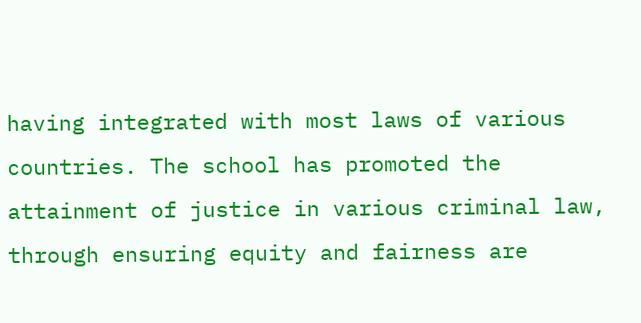having integrated with most laws of various countries. The school has promoted the attainment of justice in various criminal law, through ensuring equity and fairness are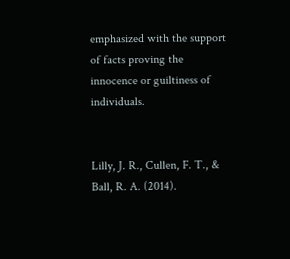emphasized with the support of facts proving the innocence or guiltiness of individuals.


Lilly, J. R., Cullen, F. T., & Ball, R. A. (2014).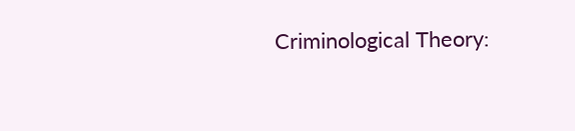Criminological Theory: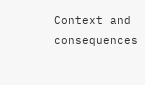Context and consequences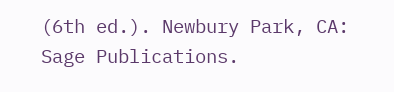(6th ed.). Newbury Park, CA: Sage Publications.